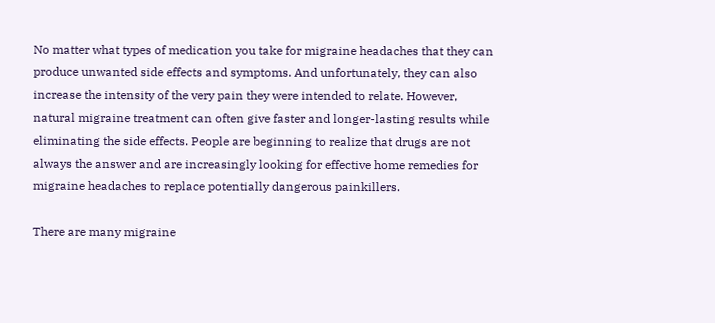No matter what types of medication you take for migraine headaches that they can produce unwanted side effects and symptoms. And unfortunately, they can also increase the intensity of the very pain they were intended to relate. However, natural migraine treatment can often give faster and longer-lasting results while eliminating the side effects. People are beginning to realize that drugs are not always the answer and are increasingly looking for effective home remedies for migraine headaches to replace potentially dangerous painkillers.

There are many migraine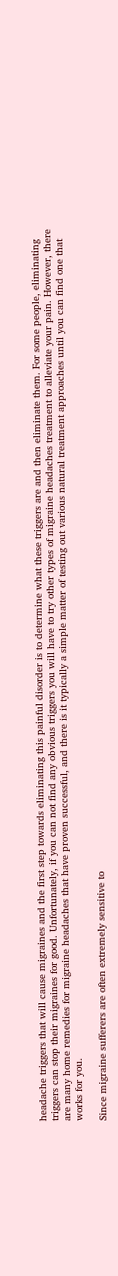headache triggers that will cause migraines and the first step towards eliminating this painful disorder is to determine what these triggers are and then eliminate them. For some people, eliminating triggers can stop their migraines for good. Unfortunately, if you can not find any obvious triggers you will have to try other types of migraine headaches treatment to alleviate your pain. However, there are many home remedies for migraine headaches that have proven successful, and there is it typically a simple matter of testing out various natural treatment approaches until you can find one that works for you.

Since migraine sufferers are often extremely sensitive to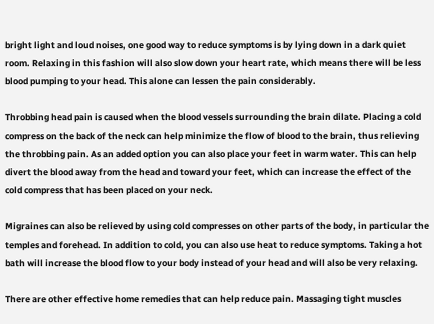bright light and loud noises, one good way to reduce symptoms is by lying down in a dark quiet room. Relaxing in this fashion will also slow down your heart rate, which means there will be less blood pumping to your head. This alone can lessen the pain considerably.

Throbbing head pain is caused when the blood vessels surrounding the brain dilate. Placing a cold compress on the back of the neck can help minimize the flow of blood to the brain, thus relieving the throbbing pain. As an added option you can also place your feet in warm water. This can help divert the blood away from the head and toward your feet, which can increase the effect of the cold compress that has been placed on your neck.

Migraines can also be relieved by using cold compresses on other parts of the body, in particular the temples and forehead. In addition to cold, you can also use heat to reduce symptoms. Taking a hot bath will increase the blood flow to your body instead of your head and will also be very relaxing.

There are other effective home remedies that can help reduce pain. Massaging tight muscles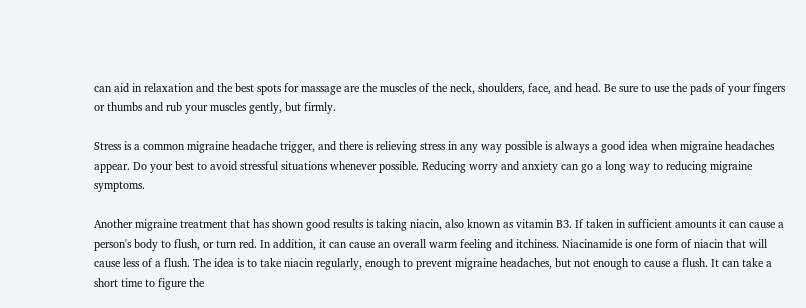can aid in relaxation and the best spots for massage are the muscles of the neck, shoulders, face, and head. Be sure to use the pads of your fingers or thumbs and rub your muscles gently, but firmly.

Stress is a common migraine headache trigger, and there is relieving stress in any way possible is always a good idea when migraine headaches appear. Do your best to avoid stressful situations whenever possible. Reducing worry and anxiety can go a long way to reducing migraine symptoms.

Another migraine treatment that has shown good results is taking niacin, also known as vitamin B3. If taken in sufficient amounts it can cause a person's body to flush, or turn red. In addition, it can cause an overall warm feeling and itchiness. Niacinamide is one form of niacin that will cause less of a flush. The idea is to take niacin regularly, enough to prevent migraine headaches, but not enough to cause a flush. It can take a short time to figure the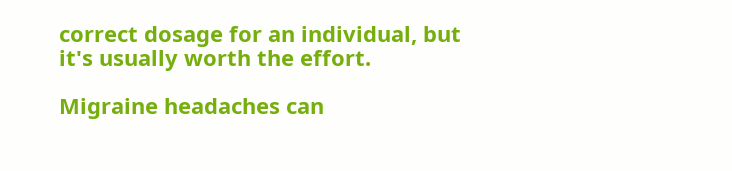correct dosage for an individual, but it's usually worth the effort.

Migraine headaches can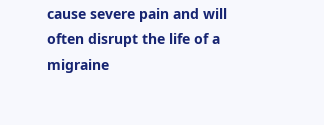cause severe pain and will often disrupt the life of a migraine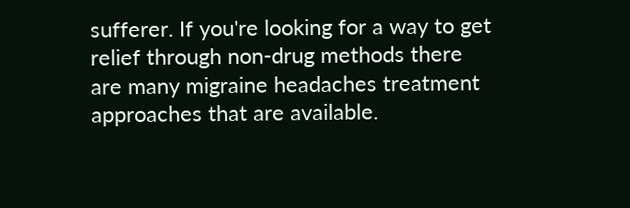sufferer. If you're looking for a way to get relief through non-drug methods there are many migraine headaches treatment approaches that are available.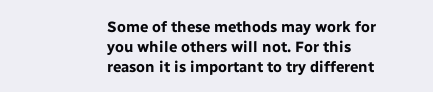Some of these methods may work for you while others will not. For this reason it is important to try different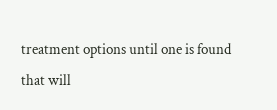treatment options until one is found that will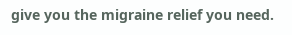give you the migraine relief you need.